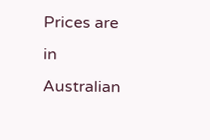Prices are in Australian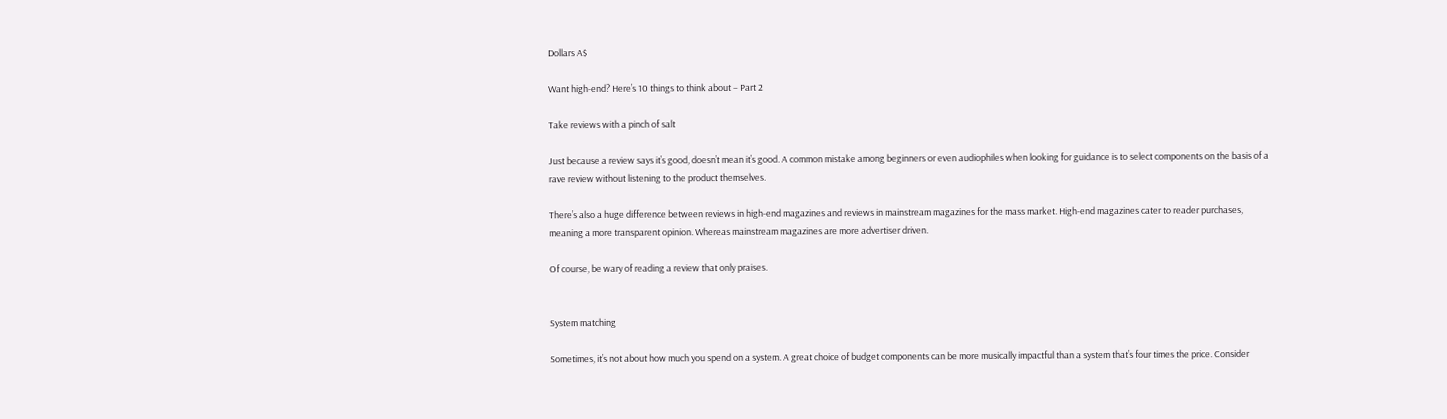Dollars A$

Want high-end? Here’s 10 things to think about – Part 2

Take reviews with a pinch of salt

Just because a review says it’s good, doesn’t mean it’s good. A common mistake among beginners or even audiophiles when looking for guidance is to select components on the basis of a rave review without listening to the product themselves.

There’s also a huge difference between reviews in high-end magazines and reviews in mainstream magazines for the mass market. High-end magazines cater to reader purchases, meaning a more transparent opinion. Whereas mainstream magazines are more advertiser driven.

Of course, be wary of reading a review that only praises.


System matching

Sometimes, it’s not about how much you spend on a system. A great choice of budget components can be more musically impactful than a system that’s four times the price. Consider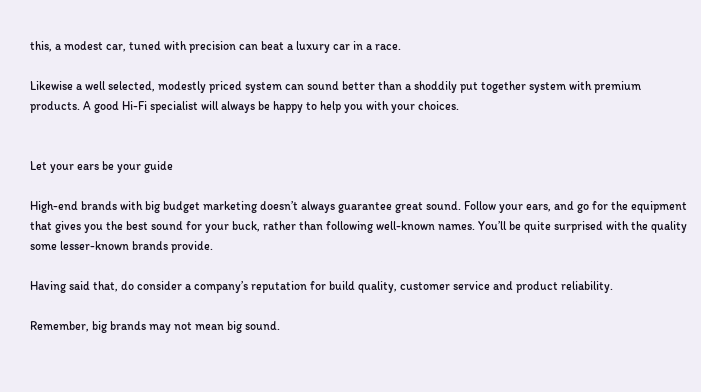this, a modest car, tuned with precision can beat a luxury car in a race.

Likewise a well selected, modestly priced system can sound better than a shoddily put together system with premium products. A good Hi-Fi specialist will always be happy to help you with your choices.


Let your ears be your guide

High-end brands with big budget marketing doesn’t always guarantee great sound. Follow your ears, and go for the equipment that gives you the best sound for your buck, rather than following well-known names. You’ll be quite surprised with the quality some lesser-known brands provide.

Having said that, do consider a company’s reputation for build quality, customer service and product reliability.

Remember, big brands may not mean big sound.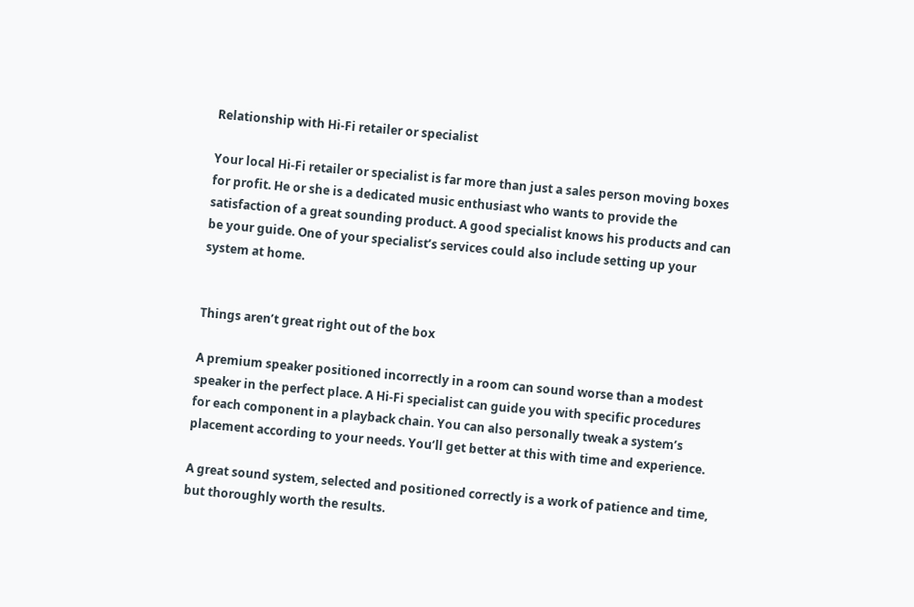Relationship with Hi-Fi retailer or specialist

Your local Hi-Fi retailer or specialist is far more than just a sales person moving boxes for profit. He or she is a dedicated music enthusiast who wants to provide the satisfaction of a great sounding product. A good specialist knows his products and can be your guide. One of your specialist’s services could also include setting up your system at home.


Things aren’t great right out of the box

A premium speaker positioned incorrectly in a room can sound worse than a modest speaker in the perfect place. A Hi-Fi specialist can guide you with specific procedures for each component in a playback chain. You can also personally tweak a system’s placement according to your needs. You’ll get better at this with time and experience.

A great sound system, selected and positioned correctly is a work of patience and time, but thoroughly worth the results.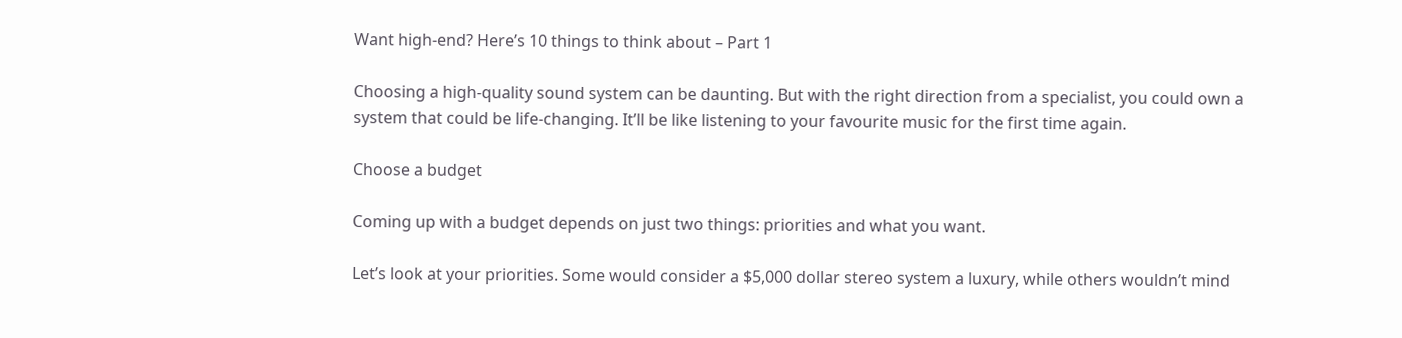Want high-end? Here’s 10 things to think about – Part 1

Choosing a high-quality sound system can be daunting. But with the right direction from a specialist, you could own a system that could be life-changing. It’ll be like listening to your favourite music for the first time again.

Choose a budget

Coming up with a budget depends on just two things: priorities and what you want.

Let’s look at your priorities. Some would consider a $5,000 dollar stereo system a luxury, while others wouldn’t mind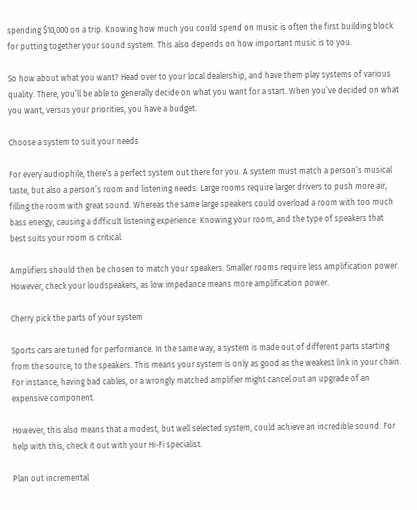spending $10,000 on a trip. Knowing how much you could spend on music is often the first building block for putting together your sound system. This also depends on how important music is to you.

So how about what you want? Head over to your local dealership, and have them play systems of various quality. There, you’ll be able to generally decide on what you want for a start. When you’ve decided on what you want, versus your priorities, you have a budget.

Choose a system to suit your needs

For every audiophile, there’s a perfect system out there for you. A system must match a person’s musical taste, but also a person’s room and listening needs. Large rooms require larger drivers to push more air, filling the room with great sound. Whereas the same large speakers could overload a room with too much bass energy, causing a difficult listening experience. Knowing your room, and the type of speakers that best suits your room is critical.

Amplifiers should then be chosen to match your speakers. Smaller rooms require less amplification power. However, check your loudspeakers, as low impedance means more amplification power.

Cherry pick the parts of your system

Sports cars are tuned for performance. In the same way, a system is made out of different parts starting from the source, to the speakers. This means your system is only as good as the weakest link in your chain. For instance, having bad cables, or a wrongly matched amplifier might cancel out an upgrade of an expensive component.

However, this also means that a modest, but well selected system, could achieve an incredible sound. For help with this, check it out with your Hi-Fi specialist.

Plan out incremental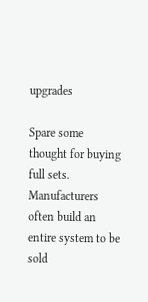upgrades

Spare some thought for buying full sets. Manufacturers often build an entire system to be sold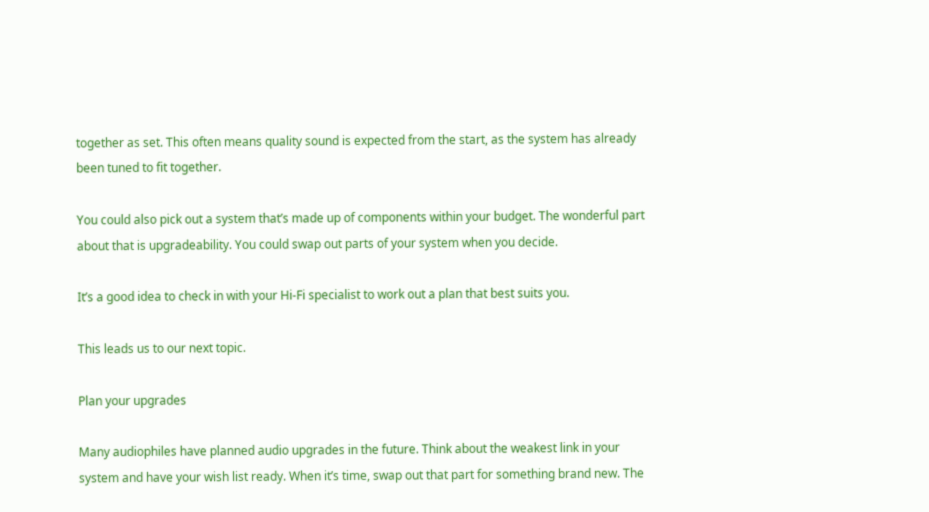together as set. This often means quality sound is expected from the start, as the system has already been tuned to fit together.

You could also pick out a system that’s made up of components within your budget. The wonderful part about that is upgradeability. You could swap out parts of your system when you decide.

It’s a good idea to check in with your Hi-Fi specialist to work out a plan that best suits you.

This leads us to our next topic.

Plan your upgrades

Many audiophiles have planned audio upgrades in the future. Think about the weakest link in your system and have your wish list ready. When it’s time, swap out that part for something brand new. The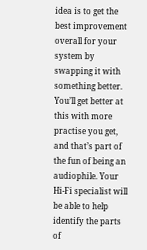idea is to get the best improvement overall for your system by swapping it with something better. You’ll get better at this with more practise you get, and that’s part of the fun of being an audiophile. Your Hi-Fi specialist will be able to help identify the parts of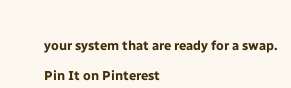your system that are ready for a swap.

Pin It on Pinterest